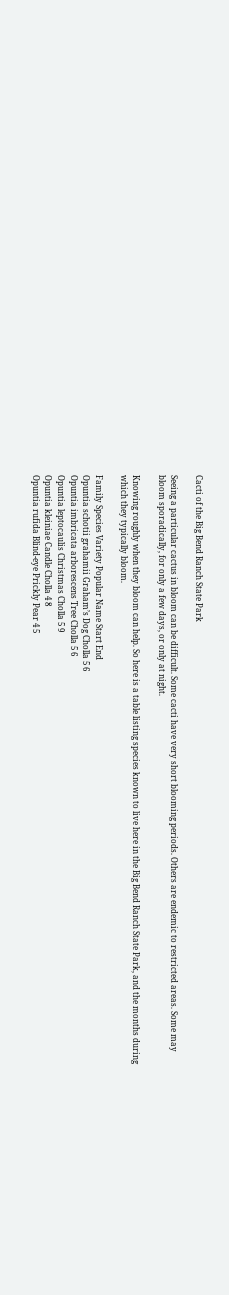Cacti of the Big Bend Ranch State Park

Seeing a particular cactus in bloom can be difficult. Some cacti have very short blooming periods. Others are endemic to restricted areas. Some may bloom sporadically, for only a few days, or only at night.

Knowing roughly when they bloom can help. So here is a table listing species known to live here in the Big Bend Ranch State Park, and the months during which they typically bloom.

Family Species Variety Popular Name Start End
Opuntia schotii grahamii Graham’s Dog Cholla 5 6
Opuntia imbricata arborescens Tree Cholla 5 6
Opuntia leptocaulis Christmas Cholla 5 9
Opuntia kleiniae Candle Cholla 4 8
Opuntia rufida Blind-eye Prickly Pear 4 5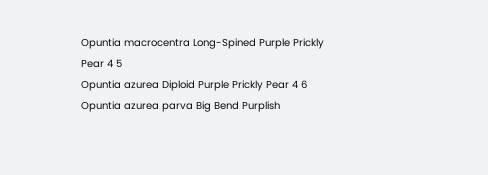Opuntia macrocentra Long-Spined Purple Prickly Pear 4 5
Opuntia azurea Diploid Purple Prickly Pear 4 6
Opuntia azurea parva Big Bend Purplish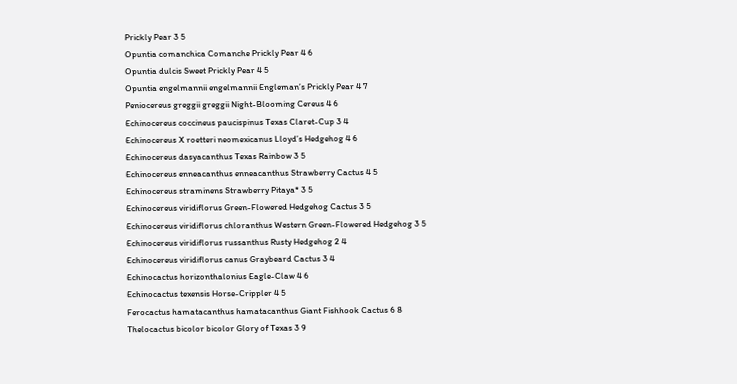Prickly Pear 3 5
Opuntia comanchica Comanche Prickly Pear 4 6
Opuntia dulcis Sweet Prickly Pear 4 5
Opuntia engelmannii engelmannii Engleman’s Prickly Pear 4 7
Peniocereus greggii greggii Night-Blooming Cereus 4 6
Echinocereus coccineus paucispinus Texas Claret-Cup 3 4
Echinocereus X roetteri neomexicanus Lloyd’s Hedgehog 4 6
Echinocereus dasyacanthus Texas Rainbow 3 5
Echinocereus enneacanthus enneacanthus Strawberry Cactus 4 5
Echinocereus straminens Strawberry Pitaya* 3 5
Echinocereus viridiflorus Green-Flowered Hedgehog Cactus 3 5
Echinocereus viridiflorus chloranthus Western Green-Flowered Hedgehog 3 5
Echinocereus viridiflorus russanthus Rusty Hedgehog 2 4
Echinocereus viridiflorus canus Graybeard Cactus 3 4
Echinocactus horizonthalonius Eagle-Claw 4 6
Echinocactus texensis Horse-Crippler 4 5
Ferocactus hamatacanthus hamatacanthus Giant Fishhook Cactus 6 8
Thelocactus bicolor bicolor Glory of Texas 3 9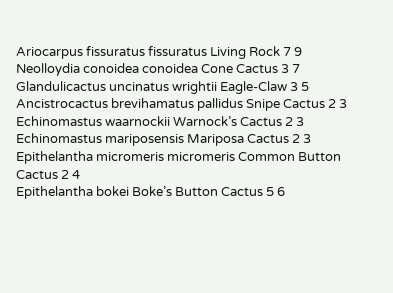Ariocarpus fissuratus fissuratus Living Rock 7 9
Neolloydia conoidea conoidea Cone Cactus 3 7
Glandulicactus uncinatus wrightii Eagle-Claw 3 5
Ancistrocactus brevihamatus pallidus Snipe Cactus 2 3
Echinomastus waarnockii Warnock’s Cactus 2 3
Echinomastus mariposensis Mariposa Cactus 2 3
Epithelantha micromeris micromeris Common Button Cactus 2 4
Epithelantha bokei Boke’s Button Cactus 5 6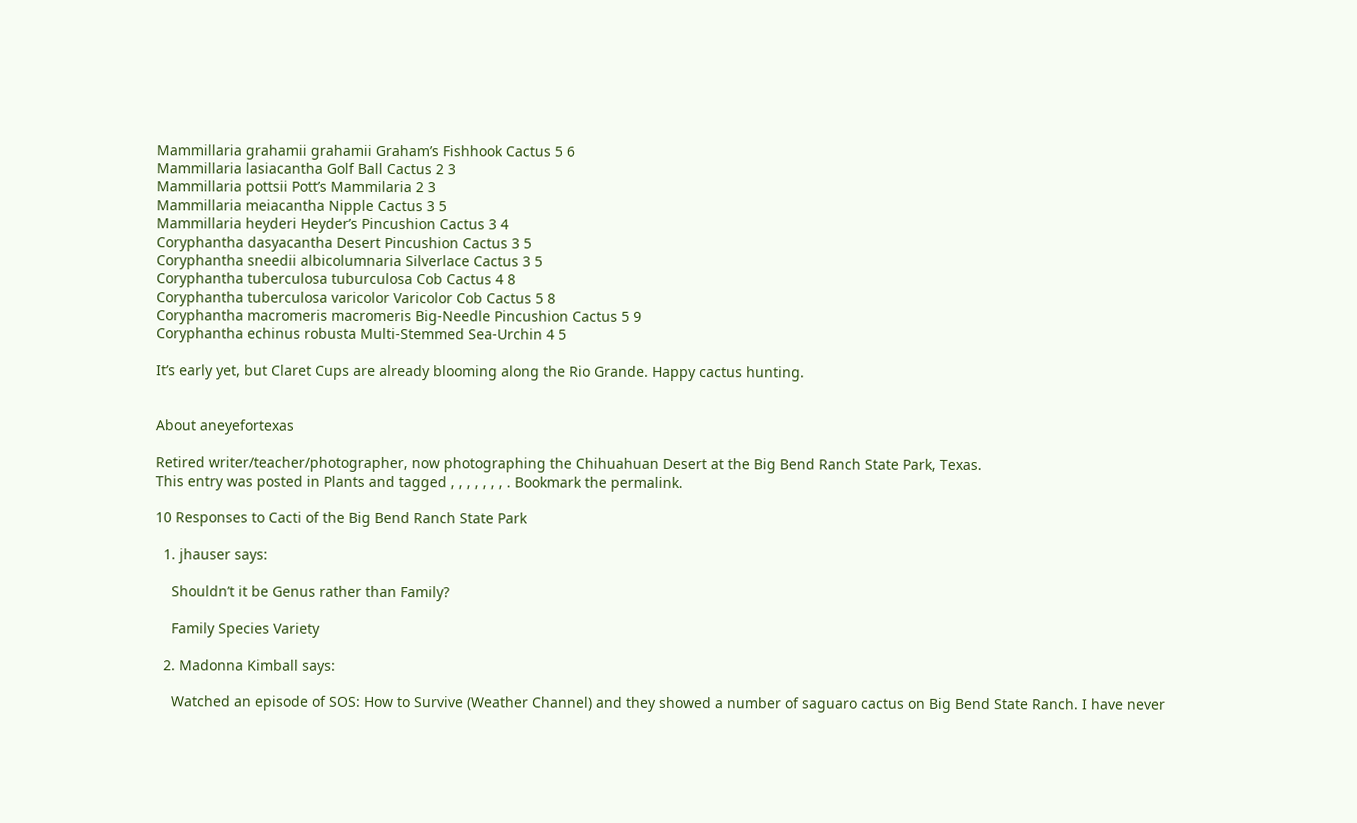Mammillaria grahamii grahamii Graham’s Fishhook Cactus 5 6
Mammillaria lasiacantha Golf Ball Cactus 2 3
Mammillaria pottsii Pott’s Mammilaria 2 3
Mammillaria meiacantha Nipple Cactus 3 5
Mammillaria heyderi Heyder’s Pincushion Cactus 3 4
Coryphantha dasyacantha Desert Pincushion Cactus 3 5
Coryphantha sneedii albicolumnaria Silverlace Cactus 3 5
Coryphantha tuberculosa tuburculosa Cob Cactus 4 8
Coryphantha tuberculosa varicolor Varicolor Cob Cactus 5 8
Coryphantha macromeris macromeris Big-Needle Pincushion Cactus 5 9
Coryphantha echinus robusta Multi-Stemmed Sea-Urchin 4 5

It’s early yet, but Claret Cups are already blooming along the Rio Grande. Happy cactus hunting.


About aneyefortexas

Retired writer/teacher/photographer, now photographing the Chihuahuan Desert at the Big Bend Ranch State Park, Texas.
This entry was posted in Plants and tagged , , , , , , , . Bookmark the permalink.

10 Responses to Cacti of the Big Bend Ranch State Park

  1. jhauser says:

    Shouldn’t it be Genus rather than Family?

    Family Species Variety

  2. Madonna Kimball says:

    Watched an episode of SOS: How to Survive (Weather Channel) and they showed a number of saguaro cactus on Big Bend State Ranch. I have never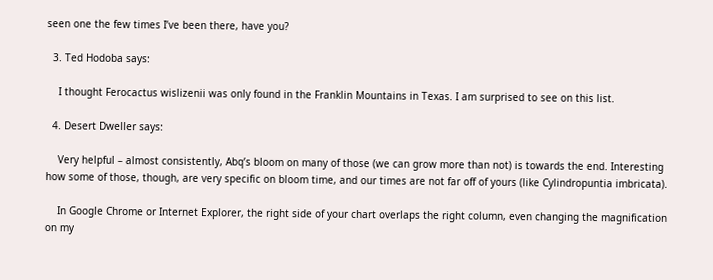seen one the few times I’ve been there, have you?

  3. Ted Hodoba says:

    I thought Ferocactus wislizenii was only found in the Franklin Mountains in Texas. I am surprised to see on this list.

  4. Desert Dweller says:

    Very helpful – almost consistently, Abq’s bloom on many of those (we can grow more than not) is towards the end. Interesting how some of those, though, are very specific on bloom time, and our times are not far off of yours (like Cylindropuntia imbricata).

    In Google Chrome or Internet Explorer, the right side of your chart overlaps the right column, even changing the magnification on my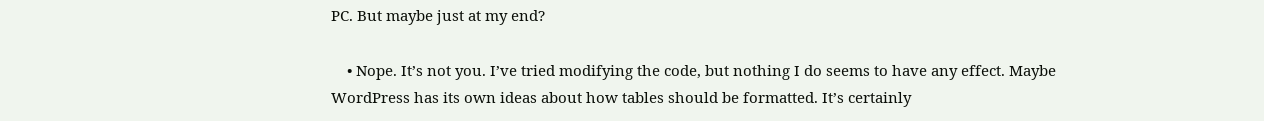PC. But maybe just at my end?

    • Nope. It’s not you. I’ve tried modifying the code, but nothing I do seems to have any effect. Maybe WordPress has its own ideas about how tables should be formatted. It’s certainly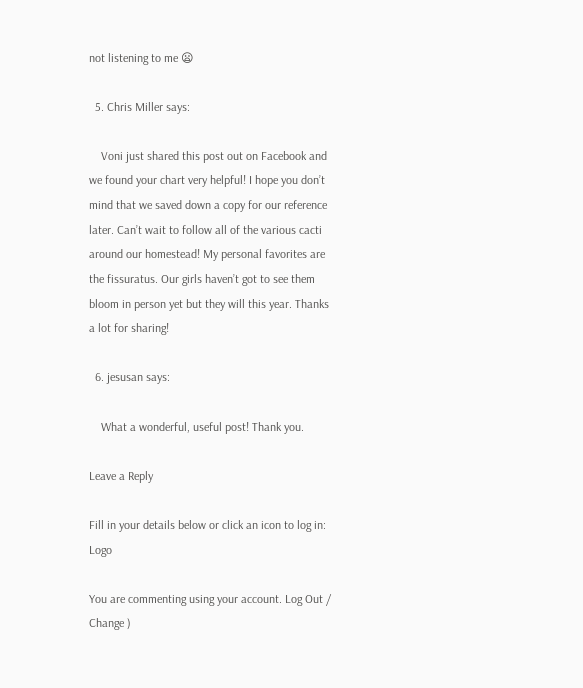not listening to me 😦

  5. Chris Miller says:

    Voni just shared this post out on Facebook and we found your chart very helpful! I hope you don’t mind that we saved down a copy for our reference later. Can’t wait to follow all of the various cacti around our homestead! My personal favorites are the fissuratus. Our girls haven’t got to see them bloom in person yet but they will this year. Thanks a lot for sharing!

  6. jesusan says:

    What a wonderful, useful post! Thank you.

Leave a Reply

Fill in your details below or click an icon to log in: Logo

You are commenting using your account. Log Out /  Change )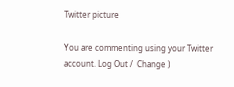Twitter picture

You are commenting using your Twitter account. Log Out /  Change )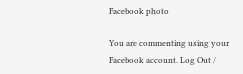Facebook photo

You are commenting using your Facebook account. Log Out /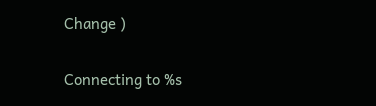Change )

Connecting to %s